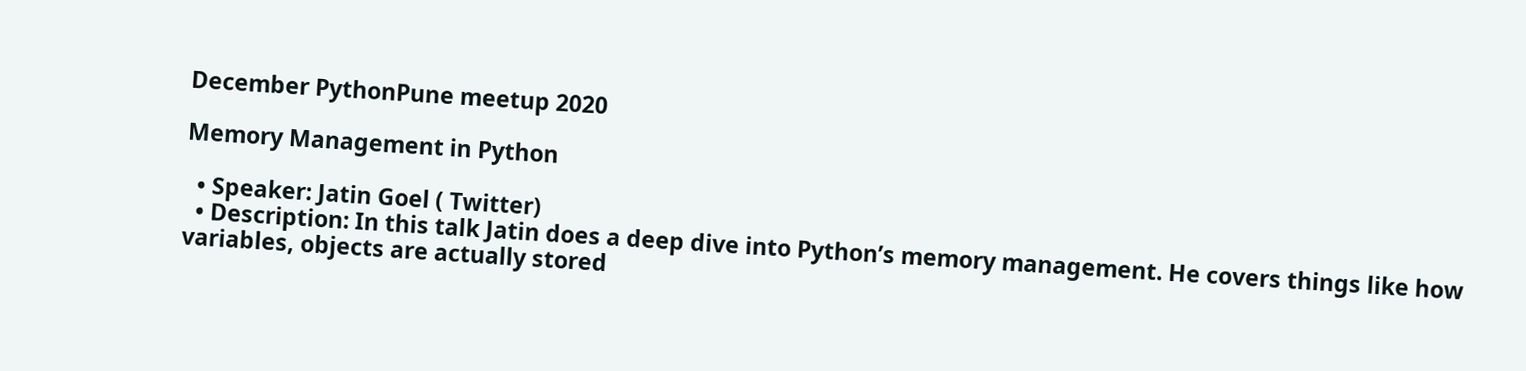December PythonPune meetup 2020

Memory Management in Python

  • Speaker: Jatin Goel ( Twitter)
  • Description: In this talk Jatin does a deep dive into Python’s memory management. He covers things like how variables, objects are actually stored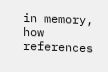in memory, how references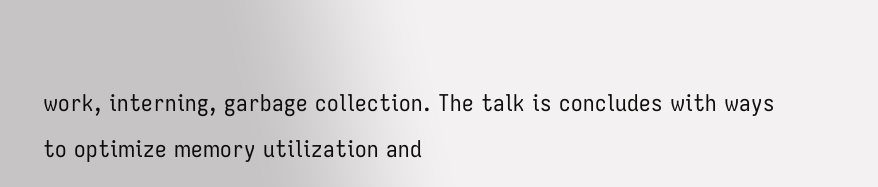work, interning, garbage collection. The talk is concludes with ways to optimize memory utilization and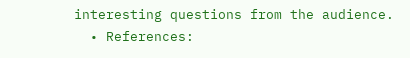interesting questions from the audience.
  • References: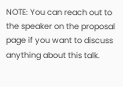NOTE: You can reach out to the speaker on the proposal page if you want to discuss anything about this talk.